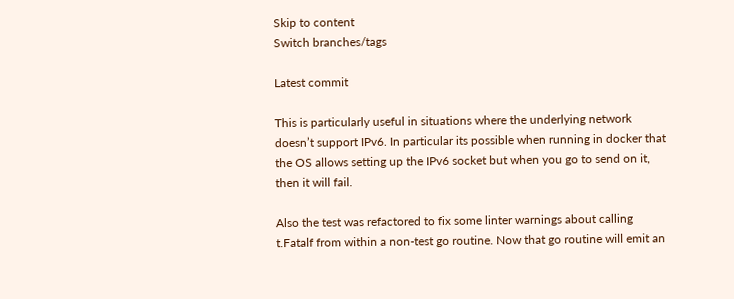Skip to content
Switch branches/tags

Latest commit

This is particularly useful in situations where the underlying network doesn’t support IPv6. In particular its possible when running in docker that the OS allows setting up the IPv6 socket but when you go to send on it, then it will fail.

Also the test was refactored to fix some linter warnings about calling t.Fatalf from within a non-test go routine. Now that go routine will emit an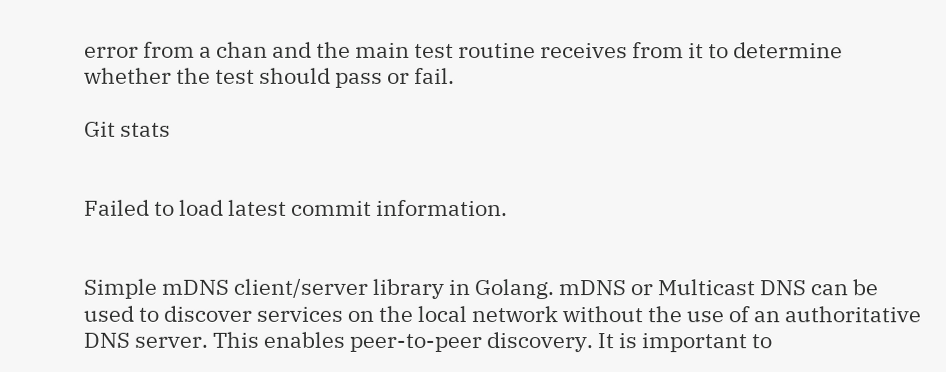error from a chan and the main test routine receives from it to determine whether the test should pass or fail.

Git stats


Failed to load latest commit information.


Simple mDNS client/server library in Golang. mDNS or Multicast DNS can be used to discover services on the local network without the use of an authoritative DNS server. This enables peer-to-peer discovery. It is important to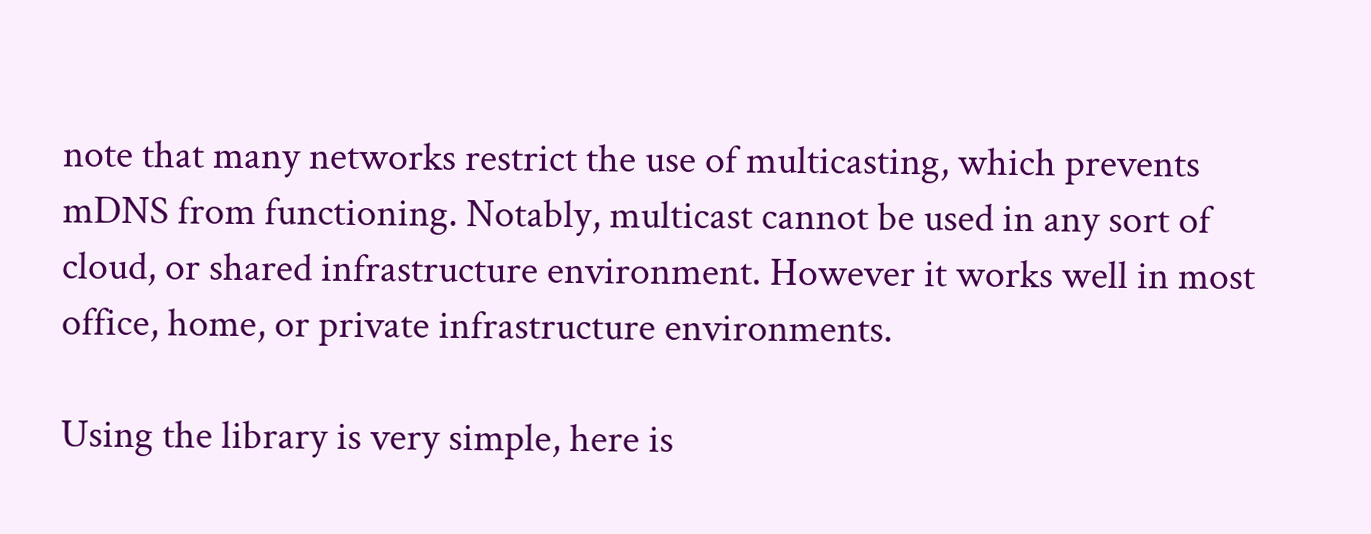note that many networks restrict the use of multicasting, which prevents mDNS from functioning. Notably, multicast cannot be used in any sort of cloud, or shared infrastructure environment. However it works well in most office, home, or private infrastructure environments.

Using the library is very simple, here is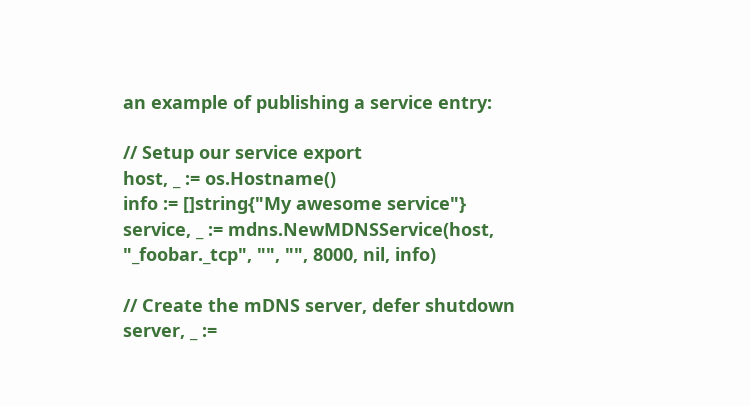an example of publishing a service entry:

// Setup our service export
host, _ := os.Hostname()
info := []string{"My awesome service"}
service, _ := mdns.NewMDNSService(host, "_foobar._tcp", "", "", 8000, nil, info)

// Create the mDNS server, defer shutdown
server, _ :=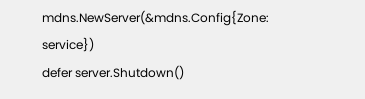mdns.NewServer(&mdns.Config{Zone: service})
defer server.Shutdown()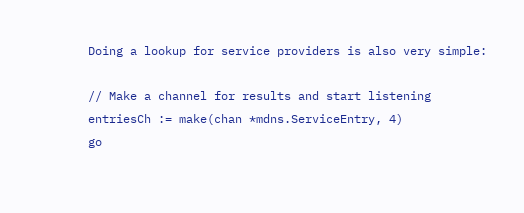Doing a lookup for service providers is also very simple:

// Make a channel for results and start listening
entriesCh := make(chan *mdns.ServiceEntry, 4)
go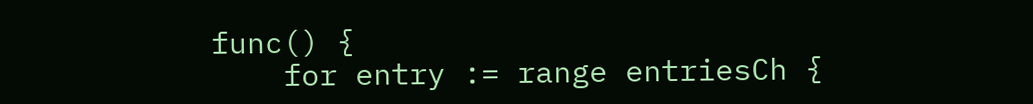func() {
    for entry := range entriesCh {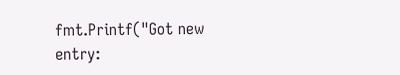fmt.Printf("Got new entry: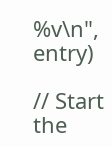%v\n", entry)

// Start the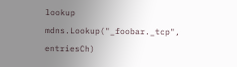lookup
mdns.Lookup("_foobar._tcp", entriesCh)